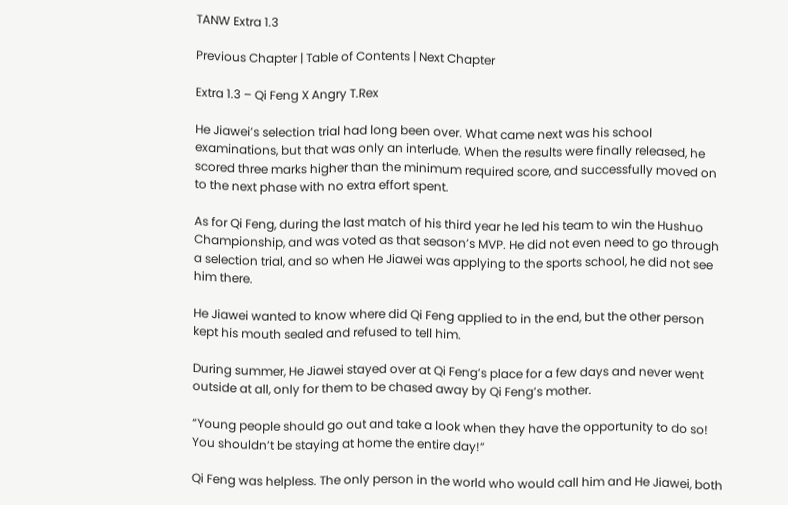TANW Extra 1.3

Previous Chapter | Table of Contents | Next Chapter

Extra 1.3 – Qi Feng X Angry T.Rex

He Jiawei’s selection trial had long been over. What came next was his school examinations, but that was only an interlude. When the results were finally released, he scored three marks higher than the minimum required score, and successfully moved on to the next phase with no extra effort spent.

As for Qi Feng, during the last match of his third year he led his team to win the Hushuo Championship, and was voted as that season’s MVP. He did not even need to go through a selection trial, and so when He Jiawei was applying to the sports school, he did not see him there.

He Jiawei wanted to know where did Qi Feng applied to in the end, but the other person kept his mouth sealed and refused to tell him.

During summer, He Jiawei stayed over at Qi Feng’s place for a few days and never went outside at all, only for them to be chased away by Qi Feng’s mother.

“Young people should go out and take a look when they have the opportunity to do so! You shouldn’t be staying at home the entire day!”

Qi Feng was helpless. The only person in the world who would call him and He Jiawei, both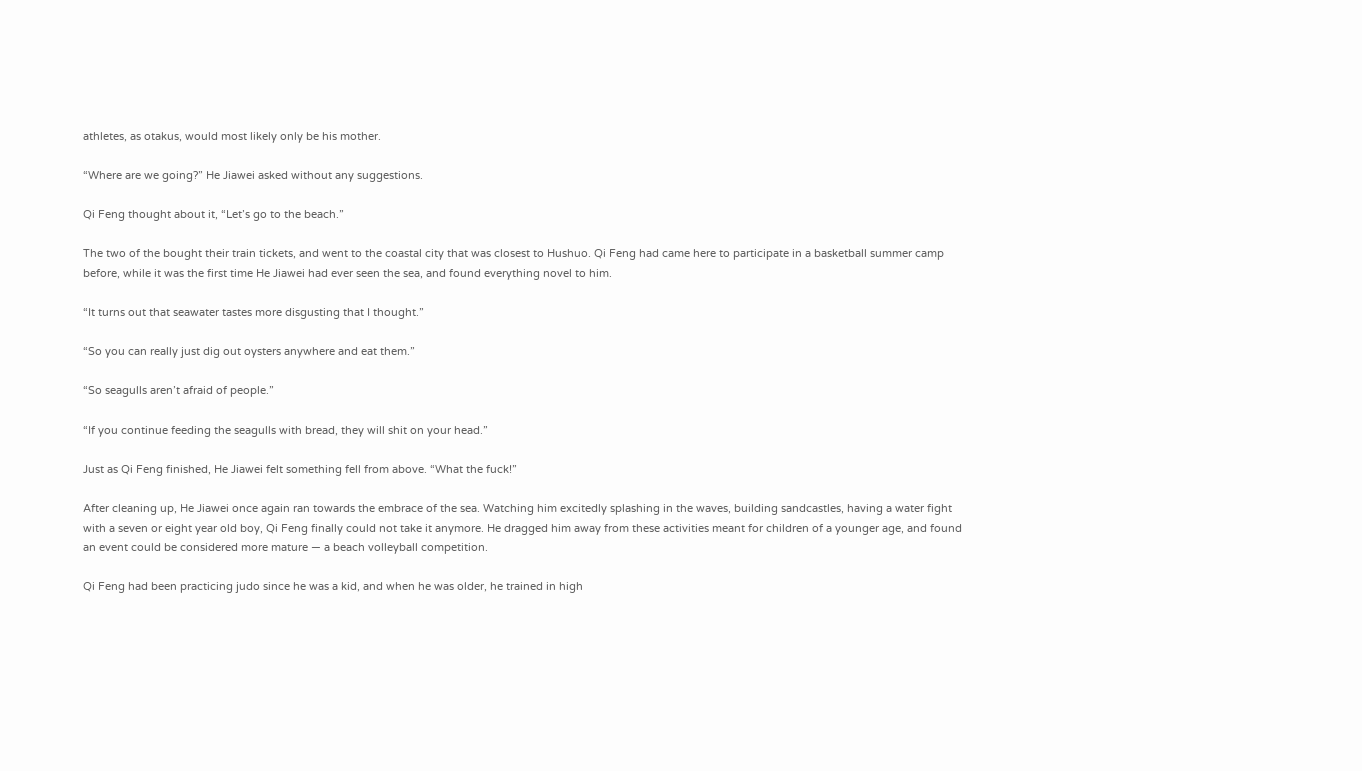athletes, as otakus, would most likely only be his mother.

“Where are we going?” He Jiawei asked without any suggestions.

Qi Feng thought about it, “Let’s go to the beach.”

The two of the bought their train tickets, and went to the coastal city that was closest to Hushuo. Qi Feng had came here to participate in a basketball summer camp before, while it was the first time He Jiawei had ever seen the sea, and found everything novel to him.

“It turns out that seawater tastes more disgusting that I thought.”

“So you can really just dig out oysters anywhere and eat them.”

“So seagulls aren’t afraid of people.”

“If you continue feeding the seagulls with bread, they will shit on your head.”

Just as Qi Feng finished, He Jiawei felt something fell from above. “What the fuck!”

After cleaning up, He Jiawei once again ran towards the embrace of the sea. Watching him excitedly splashing in the waves, building sandcastles, having a water fight with a seven or eight year old boy, Qi Feng finally could not take it anymore. He dragged him away from these activities meant for children of a younger age, and found an event could be considered more mature — a beach volleyball competition.

Qi Feng had been practicing judo since he was a kid, and when he was older, he trained in high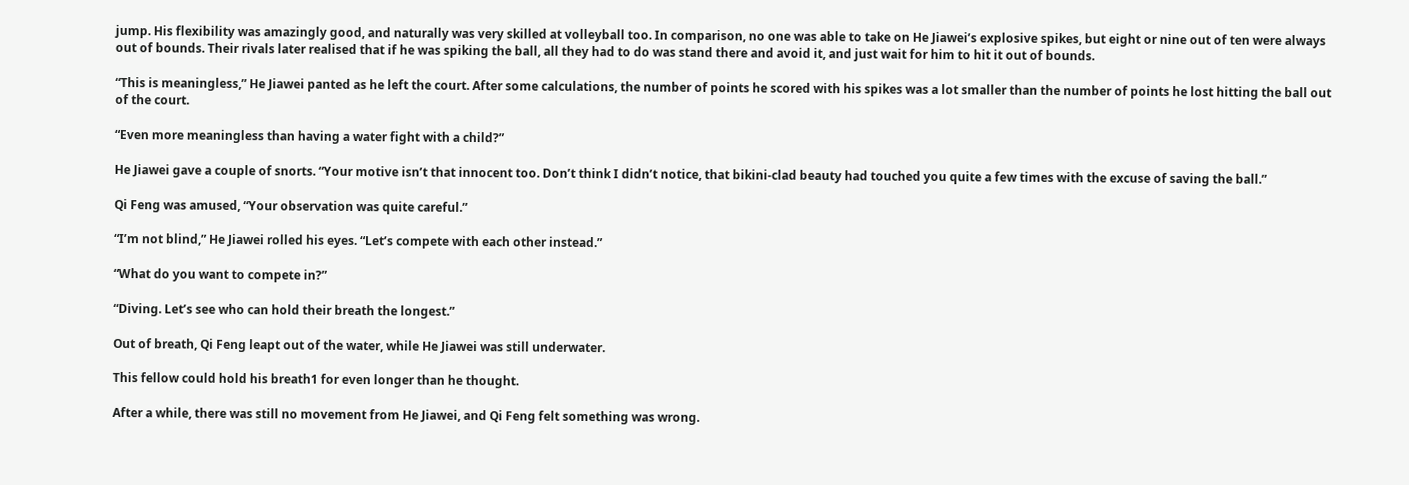jump. His flexibility was amazingly good, and naturally was very skilled at volleyball too. In comparison, no one was able to take on He Jiawei’s explosive spikes, but eight or nine out of ten were always out of bounds. Their rivals later realised that if he was spiking the ball, all they had to do was stand there and avoid it, and just wait for him to hit it out of bounds.

“This is meaningless,” He Jiawei panted as he left the court. After some calculations, the number of points he scored with his spikes was a lot smaller than the number of points he lost hitting the ball out of the court.

“Even more meaningless than having a water fight with a child?”

He Jiawei gave a couple of snorts. “Your motive isn’t that innocent too. Don’t think I didn’t notice, that bikini-clad beauty had touched you quite a few times with the excuse of saving the ball.”

Qi Feng was amused, “Your observation was quite careful.”

“I’m not blind,” He Jiawei rolled his eyes. “Let’s compete with each other instead.”

“What do you want to compete in?”

“Diving. Let’s see who can hold their breath the longest.”

Out of breath, Qi Feng leapt out of the water, while He Jiawei was still underwater.

This fellow could hold his breath1 for even longer than he thought.

After a while, there was still no movement from He Jiawei, and Qi Feng felt something was wrong.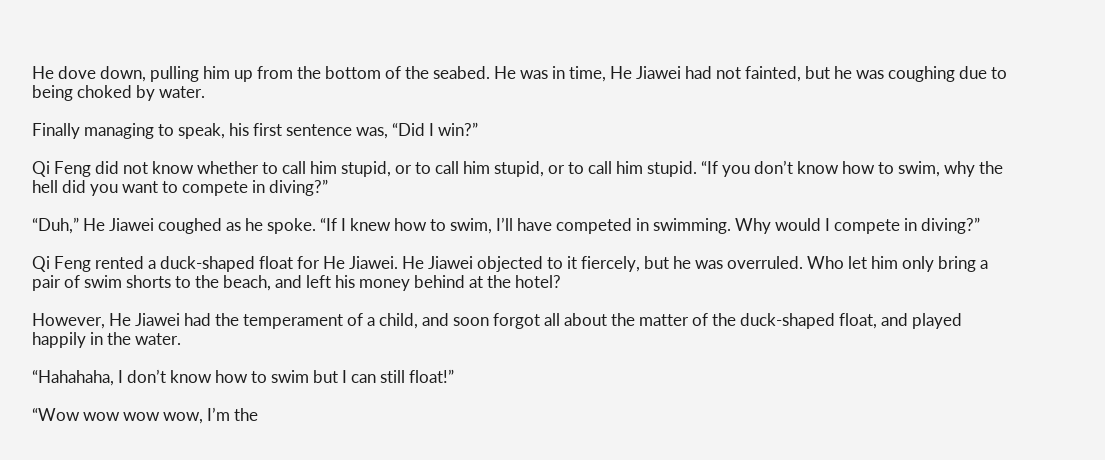He dove down, pulling him up from the bottom of the seabed. He was in time, He Jiawei had not fainted, but he was coughing due to being choked by water.

Finally managing to speak, his first sentence was, “Did I win?”

Qi Feng did not know whether to call him stupid, or to call him stupid, or to call him stupid. “If you don’t know how to swim, why the hell did you want to compete in diving?”

“Duh,” He Jiawei coughed as he spoke. “If I knew how to swim, I’ll have competed in swimming. Why would I compete in diving?”

Qi Feng rented a duck-shaped float for He Jiawei. He Jiawei objected to it fiercely, but he was overruled. Who let him only bring a pair of swim shorts to the beach, and left his money behind at the hotel?

However, He Jiawei had the temperament of a child, and soon forgot all about the matter of the duck-shaped float, and played happily in the water.

“Hahahaha, I don’t know how to swim but I can still float!”

“Wow wow wow wow, I’m the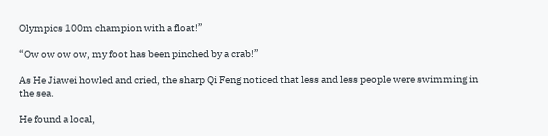Olympics 100m champion with a float!”

“Ow ow ow ow, my foot has been pinched by a crab!”

As He Jiawei howled and cried, the sharp Qi Feng noticed that less and less people were swimming in the sea.

He found a local,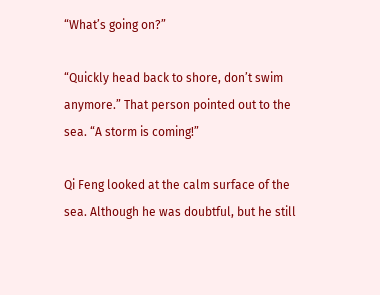“What’s going on?”

“Quickly head back to shore, don’t swim anymore.” That person pointed out to the sea. “A storm is coming!”

Qi Feng looked at the calm surface of the sea. Although he was doubtful, but he still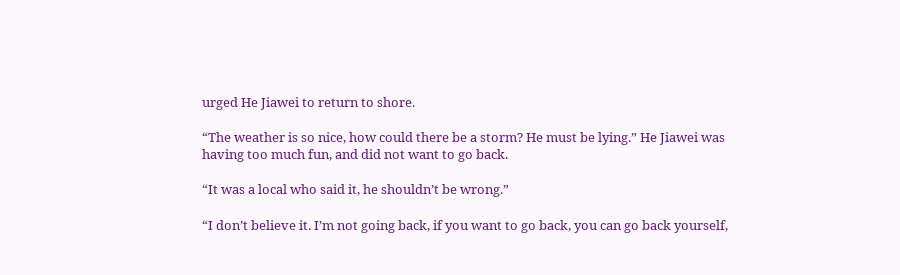urged He Jiawei to return to shore.

“The weather is so nice, how could there be a storm? He must be lying.” He Jiawei was having too much fun, and did not want to go back.

“It was a local who said it, he shouldn’t be wrong.”

“I don’t believe it. I’m not going back, if you want to go back, you can go back yourself,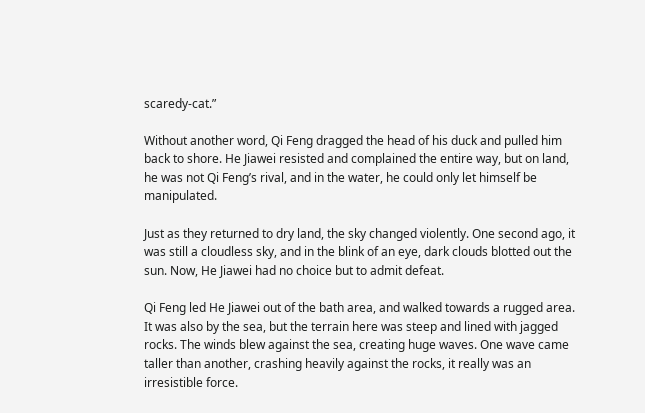scaredy-cat.”

Without another word, Qi Feng dragged the head of his duck and pulled him back to shore. He Jiawei resisted and complained the entire way, but on land, he was not Qi Feng’s rival, and in the water, he could only let himself be manipulated.

Just as they returned to dry land, the sky changed violently. One second ago, it was still a cloudless sky, and in the blink of an eye, dark clouds blotted out the sun. Now, He Jiawei had no choice but to admit defeat.

Qi Feng led He Jiawei out of the bath area, and walked towards a rugged area. It was also by the sea, but the terrain here was steep and lined with jagged rocks. The winds blew against the sea, creating huge waves. One wave came taller than another, crashing heavily against the rocks, it really was an irresistible force.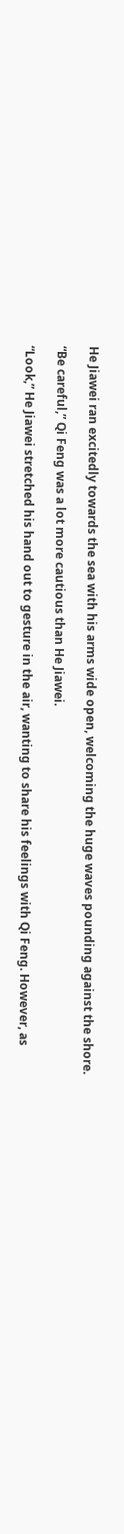He Jiawei ran excitedly towards the sea with his arms wide open, welcoming the huge waves pounding against the shore.

“Be careful,” Qi Feng was a lot more cautious than He Jiawei.

“Look,” He Jiawei stretched his hand out to gesture in the air, wanting to share his feelings with Qi Feng. However, as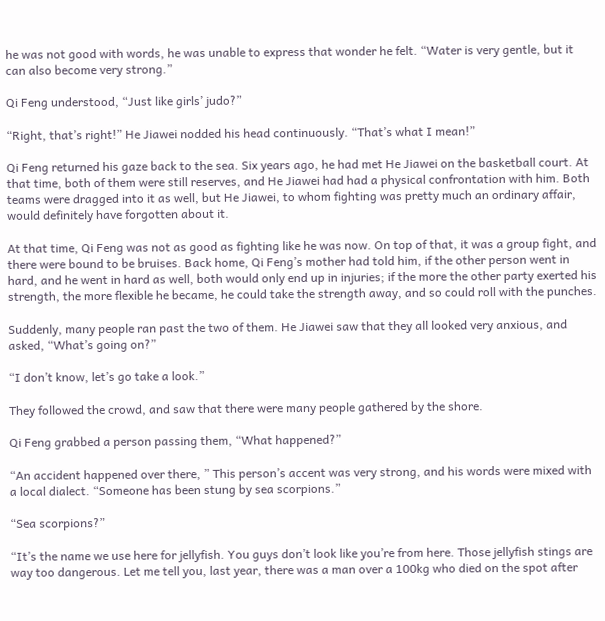he was not good with words, he was unable to express that wonder he felt. “Water is very gentle, but it can also become very strong.”

Qi Feng understood, “Just like girls’ judo?”

“Right, that’s right!” He Jiawei nodded his head continuously. “That’s what I mean!”

Qi Feng returned his gaze back to the sea. Six years ago, he had met He Jiawei on the basketball court. At that time, both of them were still reserves, and He Jiawei had had a physical confrontation with him. Both teams were dragged into it as well, but He Jiawei, to whom fighting was pretty much an ordinary affair,  would definitely have forgotten about it.

At that time, Qi Feng was not as good as fighting like he was now. On top of that, it was a group fight, and there were bound to be bruises. Back home, Qi Feng’s mother had told him, if the other person went in hard, and he went in hard as well, both would only end up in injuries; if the more the other party exerted his strength, the more flexible he became, he could take the strength away, and so could roll with the punches.

Suddenly, many people ran past the two of them. He Jiawei saw that they all looked very anxious, and asked, “What’s going on?”

“I don’t know, let’s go take a look.”

They followed the crowd, and saw that there were many people gathered by the shore.

Qi Feng grabbed a person passing them, “What happened?”

“An accident happened over there, ” This person’s accent was very strong, and his words were mixed with a local dialect. “Someone has been stung by sea scorpions.”

“Sea scorpions?”

“It’s the name we use here for jellyfish. You guys don’t look like you’re from here. Those jellyfish stings are way too dangerous. Let me tell you, last year, there was a man over a 100kg who died on the spot after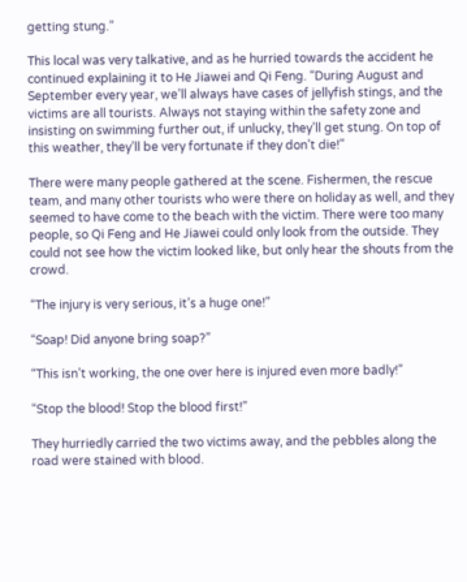getting stung.”

This local was very talkative, and as he hurried towards the accident he continued explaining it to He Jiawei and Qi Feng. “During August and September every year, we’ll always have cases of jellyfish stings, and the victims are all tourists. Always not staying within the safety zone and insisting on swimming further out, if unlucky, they’ll get stung. On top of this weather, they’ll be very fortunate if they don’t die!”

There were many people gathered at the scene. Fishermen, the rescue team, and many other tourists who were there on holiday as well, and they seemed to have come to the beach with the victim. There were too many people, so Qi Feng and He Jiawei could only look from the outside. They could not see how the victim looked like, but only hear the shouts from the crowd.

“The injury is very serious, it’s a huge one!”

“Soap! Did anyone bring soap?”

“This isn’t working, the one over here is injured even more badly!”

“Stop the blood! Stop the blood first!”

They hurriedly carried the two victims away, and the pebbles along the road were stained with blood.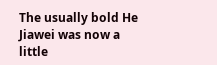The usually bold He Jiawei was now a little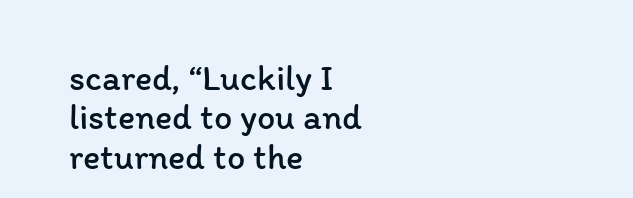scared, “Luckily I listened to you and returned to the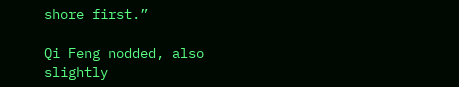shore first.”

Qi Feng nodded, also slightly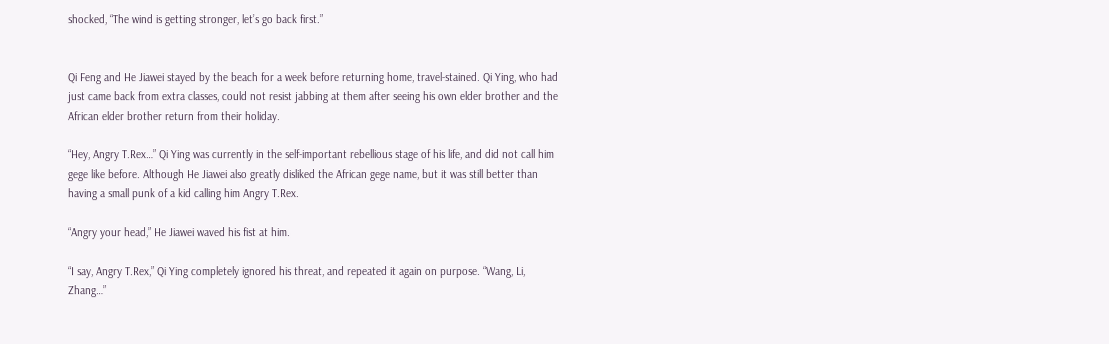shocked, “The wind is getting stronger, let’s go back first.”


Qi Feng and He Jiawei stayed by the beach for a week before returning home, travel-stained. Qi Ying, who had just came back from extra classes, could not resist jabbing at them after seeing his own elder brother and the African elder brother return from their holiday.

“Hey, Angry T.Rex…” Qi Ying was currently in the self-important rebellious stage of his life, and did not call him gege like before. Although He Jiawei also greatly disliked the African gege name, but it was still better than having a small punk of a kid calling him Angry T.Rex.

“Angry your head,” He Jiawei waved his fist at him.

“I say, Angry T.Rex,” Qi Ying completely ignored his threat, and repeated it again on purpose. “Wang, Li, Zhang…”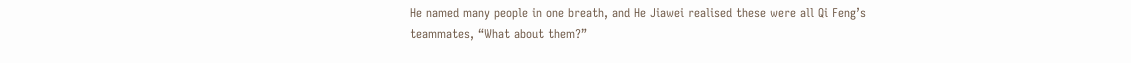He named many people in one breath, and He Jiawei realised these were all Qi Feng’s teammates, “What about them?”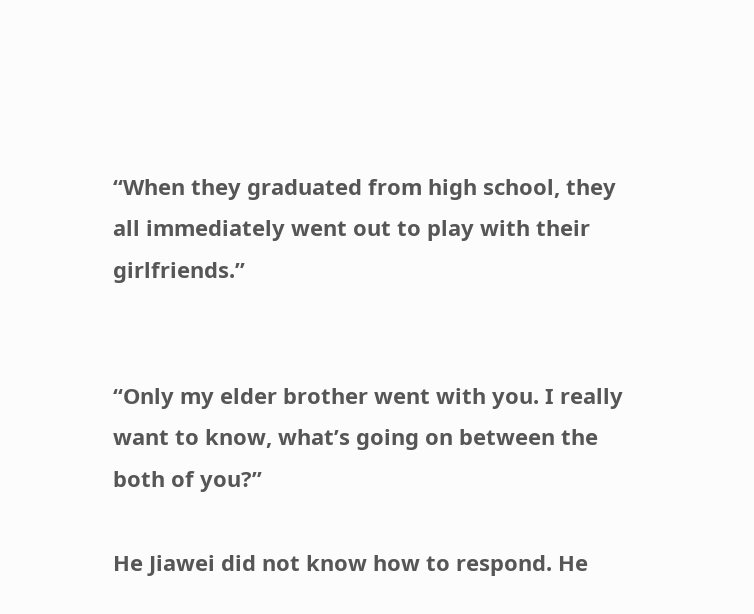“When they graduated from high school, they all immediately went out to play with their girlfriends.”


“Only my elder brother went with you. I really want to know, what’s going on between the both of you?”

He Jiawei did not know how to respond. He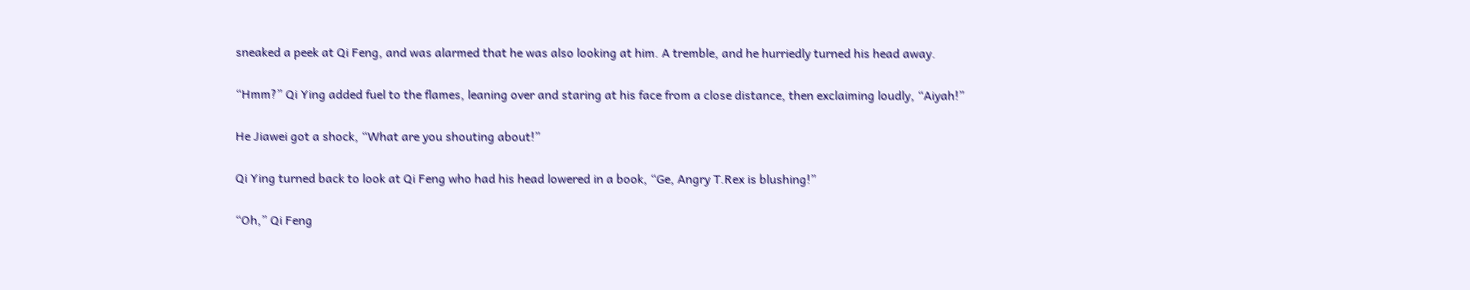sneaked a peek at Qi Feng, and was alarmed that he was also looking at him. A tremble, and he hurriedly turned his head away.

“Hmm?” Qi Ying added fuel to the flames, leaning over and staring at his face from a close distance, then exclaiming loudly, “Aiyah!”

He Jiawei got a shock, “What are you shouting about!”

Qi Ying turned back to look at Qi Feng who had his head lowered in a book, “Ge, Angry T.Rex is blushing!”

“Oh,” Qi Feng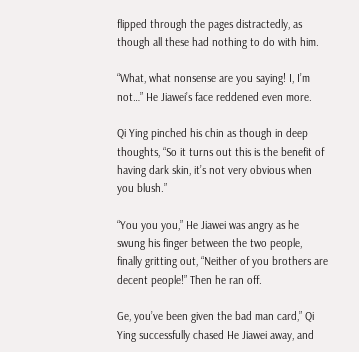flipped through the pages distractedly, as though all these had nothing to do with him.

“What, what nonsense are you saying! I, I’m not…” He Jiawei’s face reddened even more.

Qi Ying pinched his chin as though in deep thoughts, “So it turns out this is the benefit of having dark skin, it’s not very obvious when you blush.”

“You you you,” He Jiawei was angry as he swung his finger between the two people, finally gritting out, “Neither of you brothers are decent people!” Then he ran off.

Ge, you’ve been given the bad man card,” Qi Ying successfully chased He Jiawei away, and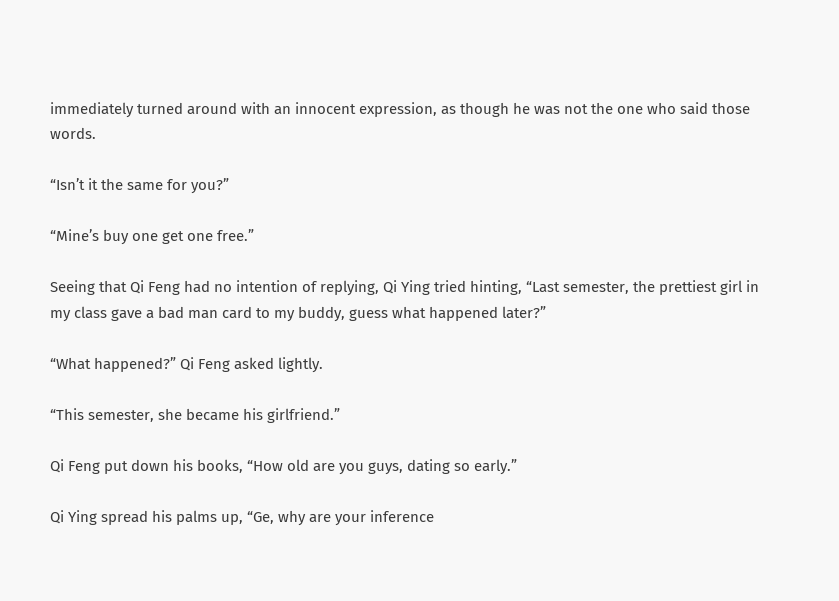immediately turned around with an innocent expression, as though he was not the one who said those words.

“Isn’t it the same for you?”

“Mine’s buy one get one free.”

Seeing that Qi Feng had no intention of replying, Qi Ying tried hinting, “Last semester, the prettiest girl in my class gave a bad man card to my buddy, guess what happened later?”

“What happened?” Qi Feng asked lightly.

“This semester, she became his girlfriend.”

Qi Feng put down his books, “How old are you guys, dating so early.”

Qi Ying spread his palms up, “Ge, why are your inference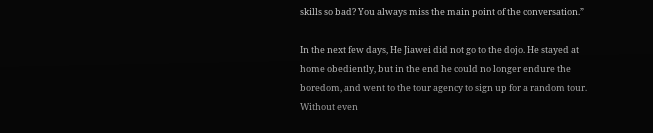skills so bad? You always miss the main point of the conversation.”

In the next few days, He Jiawei did not go to the dojo. He stayed at home obediently, but in the end he could no longer endure the boredom, and went to the tour agency to sign up for a random tour. Without even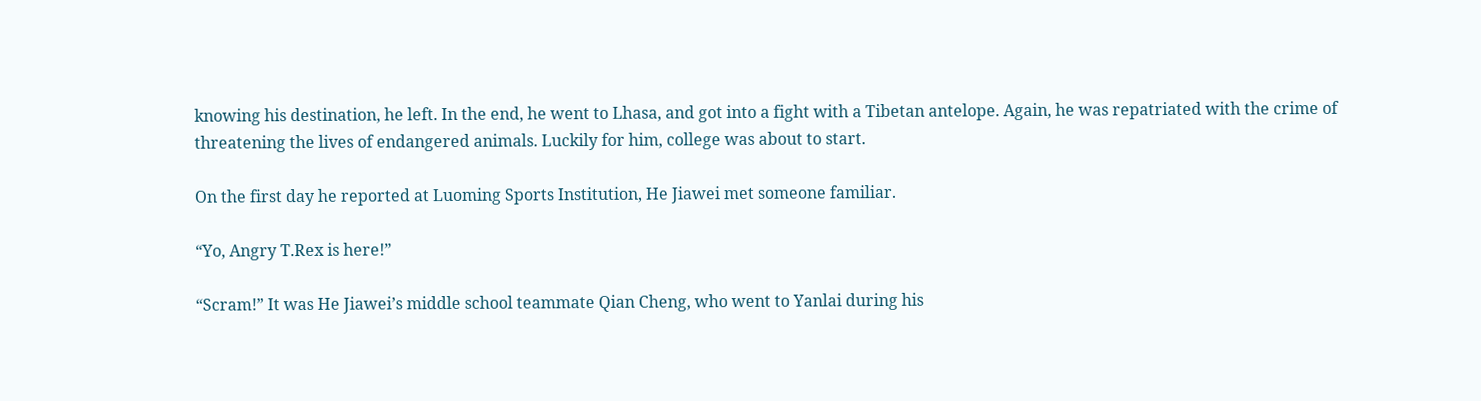knowing his destination, he left. In the end, he went to Lhasa, and got into a fight with a Tibetan antelope. Again, he was repatriated with the crime of threatening the lives of endangered animals. Luckily for him, college was about to start.

On the first day he reported at Luoming Sports Institution, He Jiawei met someone familiar.

“Yo, Angry T.Rex is here!”

“Scram!” It was He Jiawei’s middle school teammate Qian Cheng, who went to Yanlai during his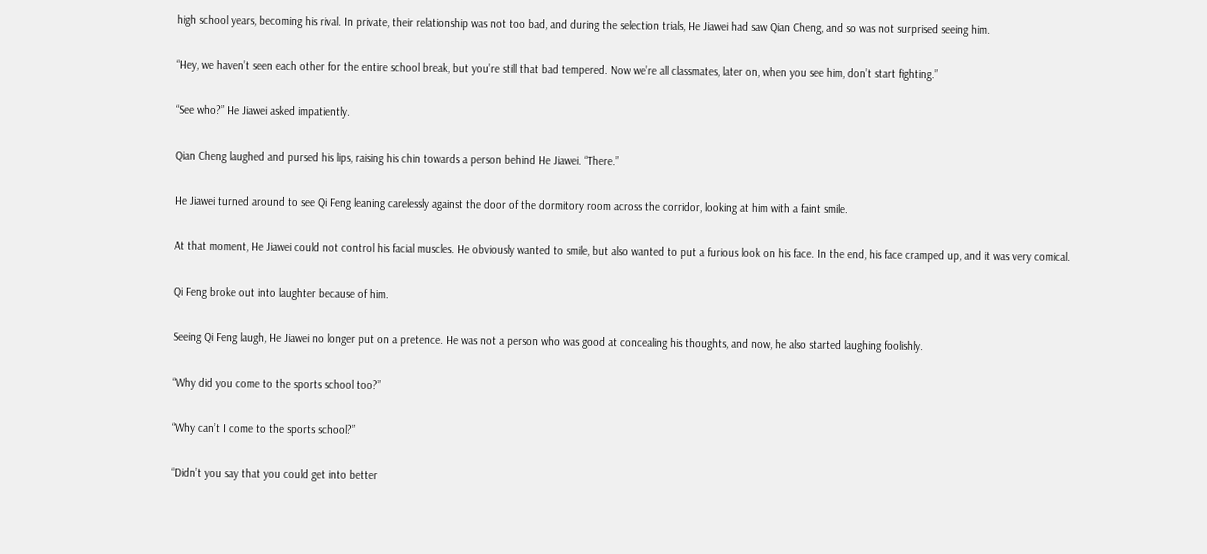high school years, becoming his rival. In private, their relationship was not too bad, and during the selection trials, He Jiawei had saw Qian Cheng, and so was not surprised seeing him.

“Hey, we haven’t seen each other for the entire school break, but you’re still that bad tempered. Now we’re all classmates, later on, when you see him, don’t start fighting.”

“See who?” He Jiawei asked impatiently.

Qian Cheng laughed and pursed his lips, raising his chin towards a person behind He Jiawei. “There.”

He Jiawei turned around to see Qi Feng leaning carelessly against the door of the dormitory room across the corridor, looking at him with a faint smile.

At that moment, He Jiawei could not control his facial muscles. He obviously wanted to smile, but also wanted to put a furious look on his face. In the end, his face cramped up, and it was very comical.

Qi Feng broke out into laughter because of him.

Seeing Qi Feng laugh, He Jiawei no longer put on a pretence. He was not a person who was good at concealing his thoughts, and now, he also started laughing foolishly.

“Why did you come to the sports school too?”

“Why can’t I come to the sports school?”

“Didn’t you say that you could get into better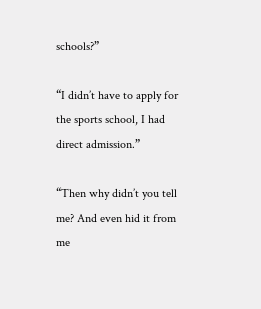schools?”

“I didn’t have to apply for the sports school, I had direct admission.”

“Then why didn’t you tell me? And even hid it from me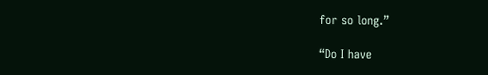for so long.”

“Do I have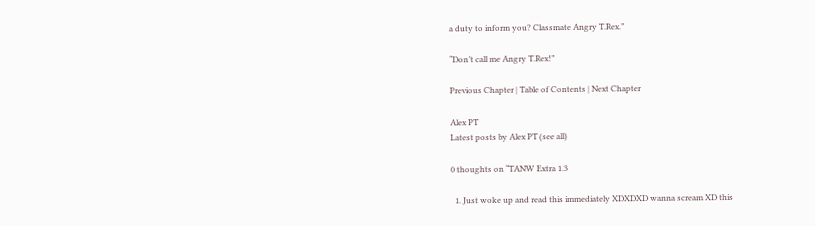a duty to inform you? Classmate Angry T.Rex.”

“Don’t call me Angry T.Rex!”

Previous Chapter | Table of Contents | Next Chapter

Alex PT
Latest posts by Alex PT (see all)

0 thoughts on “TANW Extra 1.3

  1. Just woke up and read this immediately XDXDXD wanna scream XD this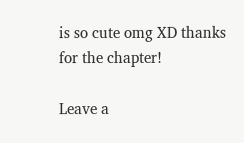is so cute omg XD thanks for the chapter!

Leave a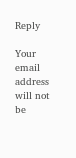Reply

Your email address will not be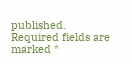published. Required fields are marked *